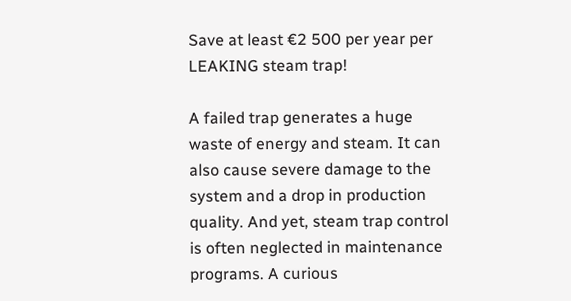Save at least €2 500 per year per LEAKING steam trap!

A failed trap generates a huge waste of energy and steam. It can also cause severe damage to the system and a drop in production quality. And yet, steam trap control is often neglected in maintenance programs. A curious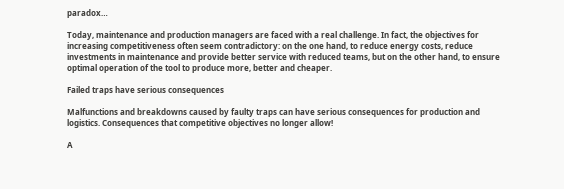paradox…

Today, maintenance and production managers are faced with a real challenge. In fact, the objectives for increasing competitiveness often seem contradictory: on the one hand, to reduce energy costs, reduce investments in maintenance and provide better service with reduced teams, but on the other hand, to ensure optimal operation of the tool to produce more, better and cheaper.

Failed traps have serious consequences

Malfunctions and breakdowns caused by faulty traps can have serious consequences for production and logistics. Consequences that competitive objectives no longer allow!

A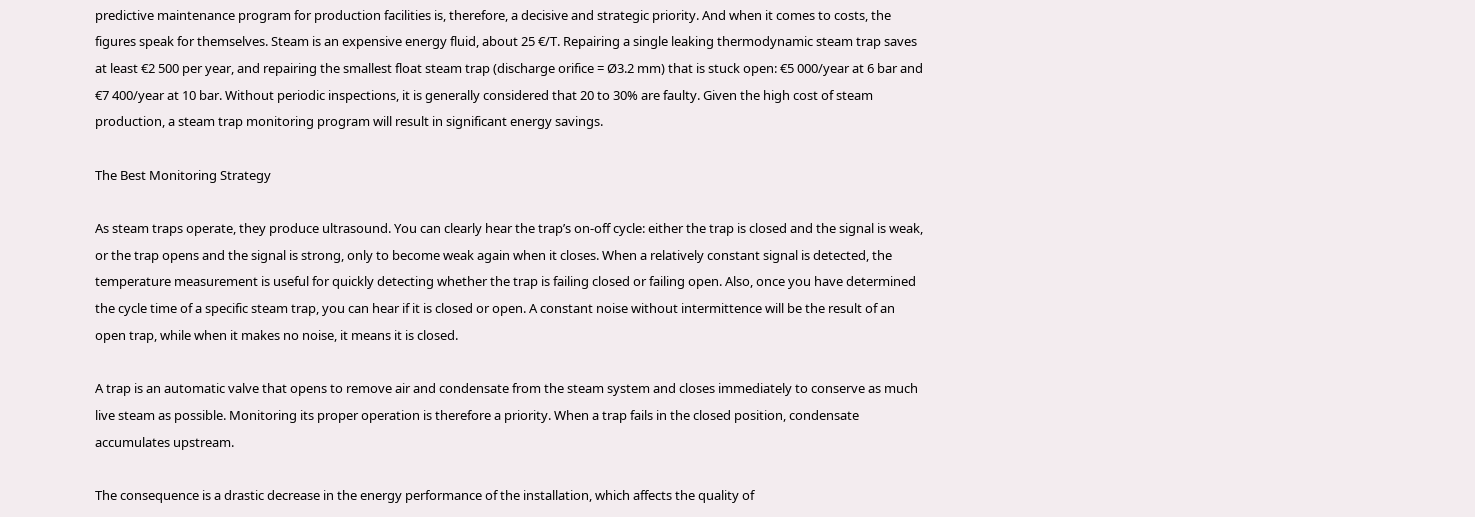predictive maintenance program for production facilities is, therefore, a decisive and strategic priority. And when it comes to costs, the figures speak for themselves. Steam is an expensive energy fluid, about 25 €/T. Repairing a single leaking thermodynamic steam trap saves at least €2 500 per year, and repairing the smallest float steam trap (discharge orifice = Ø3.2 mm) that is stuck open: €5 000/year at 6 bar and €7 400/year at 10 bar. Without periodic inspections, it is generally considered that 20 to 30% are faulty. Given the high cost of steam production, a steam trap monitoring program will result in significant energy savings.

The Best Monitoring Strategy

As steam traps operate, they produce ultrasound. You can clearly hear the trap’s on-off cycle: either the trap is closed and the signal is weak, or the trap opens and the signal is strong, only to become weak again when it closes. When a relatively constant signal is detected, the temperature measurement is useful for quickly detecting whether the trap is failing closed or failing open. Also, once you have determined the cycle time of a specific steam trap, you can hear if it is closed or open. A constant noise without intermittence will be the result of an open trap, while when it makes no noise, it means it is closed.

A trap is an automatic valve that opens to remove air and condensate from the steam system and closes immediately to conserve as much live steam as possible. Monitoring its proper operation is therefore a priority. When a trap fails in the closed position, condensate accumulates upstream.

The consequence is a drastic decrease in the energy performance of the installation, which affects the quality of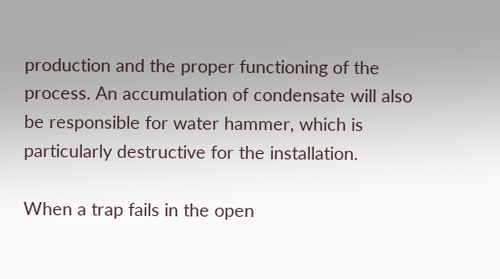production and the proper functioning of the process. An accumulation of condensate will also be responsible for water hammer, which is particularly destructive for the installation.

When a trap fails in the open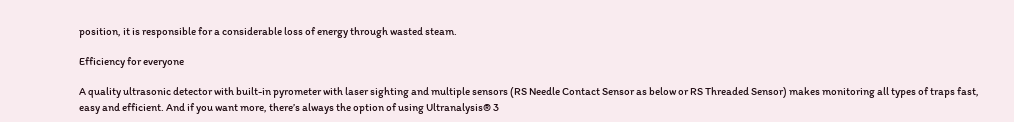position, it is responsible for a considerable loss of energy through wasted steam.

Efficiency for everyone

A quality ultrasonic detector with built-in pyrometer with laser sighting and multiple sensors (RS Needle Contact Sensor as below or RS Threaded Sensor) makes monitoring all types of traps fast, easy and efficient. And if you want more, there’s always the option of using Ultranalysis® 3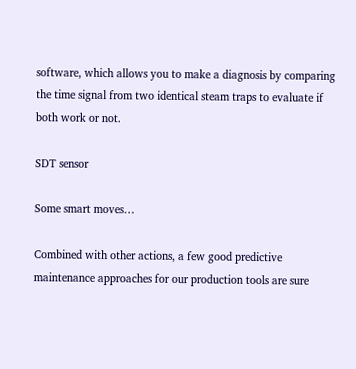software, which allows you to make a diagnosis by comparing the time signal from two identical steam traps to evaluate if both work or not.

SDT sensor

Some smart moves…

Combined with other actions, a few good predictive maintenance approaches for our production tools are sure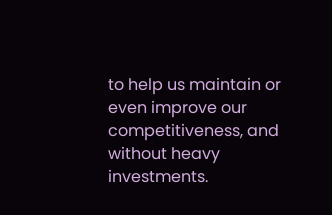to help us maintain or even improve our competitiveness, and without heavy investments.